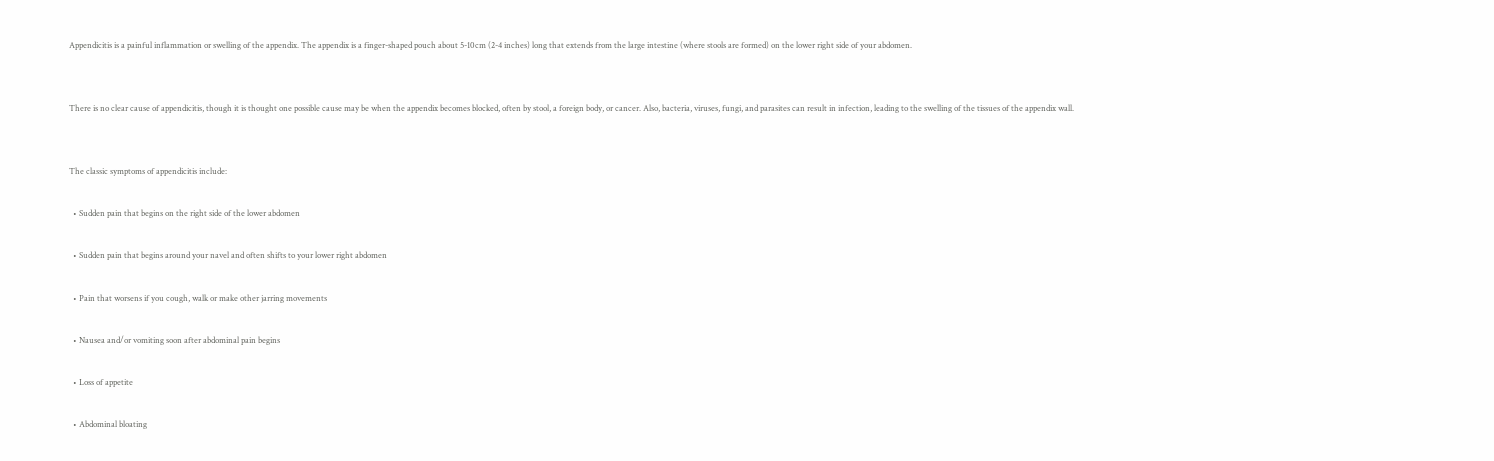Appendicitis is a painful inflammation or swelling of the appendix. The appendix is a finger-shaped pouch about 5-10cm (2-4 inches) long that extends from the large intestine (where stools are formed) on the lower right side of your abdomen.


There is no clear cause of appendicitis, though it is thought one possible cause may be when the appendix becomes blocked, often by stool, a foreign body, or cancer. Also, bacteria, viruses, fungi, and parasites can result in infection, leading to the swelling of the tissues of the appendix wall.


The classic symptoms of appendicitis include:

  • Sudden pain that begins on the right side of the lower abdomen

  • Sudden pain that begins around your navel and often shifts to your lower right abdomen

  • Pain that worsens if you cough, walk or make other jarring movements

  • Nausea and/or vomiting soon after abdominal pain begins

  • Loss of appetite

  • Abdominal bloating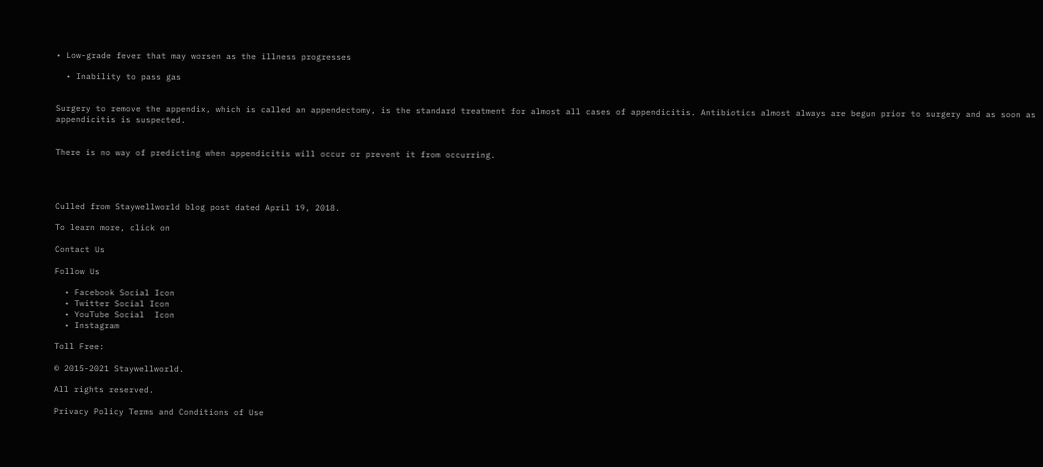• Low-grade fever that may worsen as the illness progresses

  • Inability to pass gas


Surgery to remove the appendix, which is called an appendectomy, is the standard treatment for almost all cases of appendicitis. Antibiotics almost always are begun prior to surgery and as soon as appendicitis is suspected.


There is no way of predicting when appendicitis will occur or prevent it from occurring.




Culled from Staywellworld blog post dated April 19, 2018.

To learn more, click on

Contact Us

Follow Us

  • Facebook Social Icon
  • Twitter Social Icon
  • YouTube Social  Icon
  • Instagram

Toll Free:

© 2015-2021 Staywellworld.

All rights reserved.

Privacy Policy Terms and Conditions of Use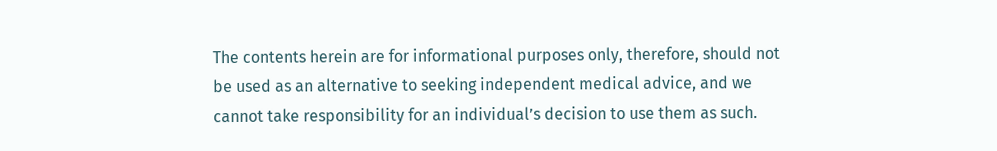The contents herein are for informational purposes only, therefore, should not be used as an alternative to seeking independent medical advice, and we cannot take responsibility for an individual’s decision to use them as such.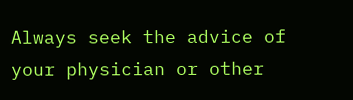Always seek the advice of your physician or other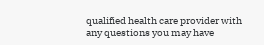qualified health care provider with any questions you may have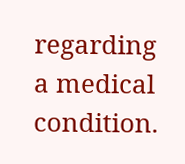regarding a medical condition.